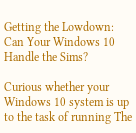Getting the Lowdown: Can Your Windows 10 Handle the Sims?

Curious whether your Windows 10 system is up to the task of running The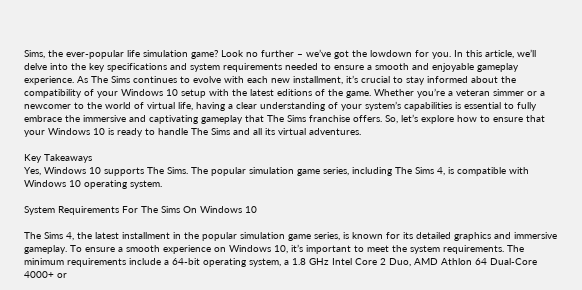Sims, the ever-popular life simulation game? Look no further – we’ve got the lowdown for you. In this article, we’ll delve into the key specifications and system requirements needed to ensure a smooth and enjoyable gameplay experience. As The Sims continues to evolve with each new installment, it’s crucial to stay informed about the compatibility of your Windows 10 setup with the latest editions of the game. Whether you’re a veteran simmer or a newcomer to the world of virtual life, having a clear understanding of your system’s capabilities is essential to fully embrace the immersive and captivating gameplay that The Sims franchise offers. So, let’s explore how to ensure that your Windows 10 is ready to handle The Sims and all its virtual adventures.

Key Takeaways
Yes, Windows 10 supports The Sims. The popular simulation game series, including The Sims 4, is compatible with Windows 10 operating system.

System Requirements For The Sims On Windows 10

The Sims 4, the latest installment in the popular simulation game series, is known for its detailed graphics and immersive gameplay. To ensure a smooth experience on Windows 10, it’s important to meet the system requirements. The minimum requirements include a 64-bit operating system, a 1.8 GHz Intel Core 2 Duo, AMD Athlon 64 Dual-Core 4000+ or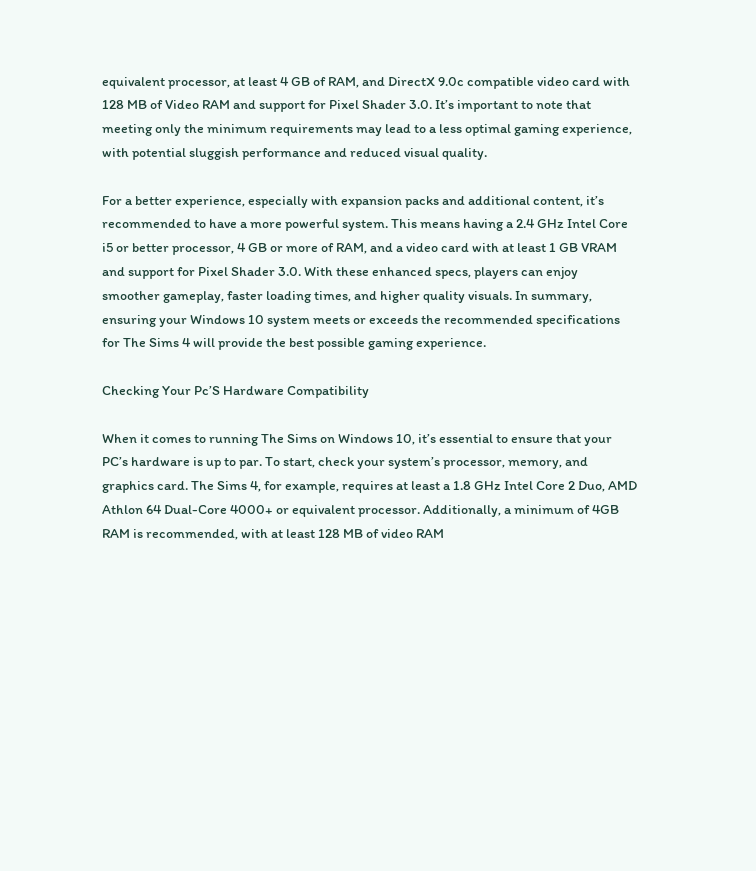equivalent processor, at least 4 GB of RAM, and DirectX 9.0c compatible video card with 128 MB of Video RAM and support for Pixel Shader 3.0. It’s important to note that meeting only the minimum requirements may lead to a less optimal gaming experience, with potential sluggish performance and reduced visual quality.

For a better experience, especially with expansion packs and additional content, it’s recommended to have a more powerful system. This means having a 2.4 GHz Intel Core i5 or better processor, 4 GB or more of RAM, and a video card with at least 1 GB VRAM and support for Pixel Shader 3.0. With these enhanced specs, players can enjoy smoother gameplay, faster loading times, and higher quality visuals. In summary, ensuring your Windows 10 system meets or exceeds the recommended specifications for The Sims 4 will provide the best possible gaming experience.

Checking Your Pc’S Hardware Compatibility

When it comes to running The Sims on Windows 10, it’s essential to ensure that your PC’s hardware is up to par. To start, check your system’s processor, memory, and graphics card. The Sims 4, for example, requires at least a 1.8 GHz Intel Core 2 Duo, AMD Athlon 64 Dual-Core 4000+ or equivalent processor. Additionally, a minimum of 4GB RAM is recommended, with at least 128 MB of video RAM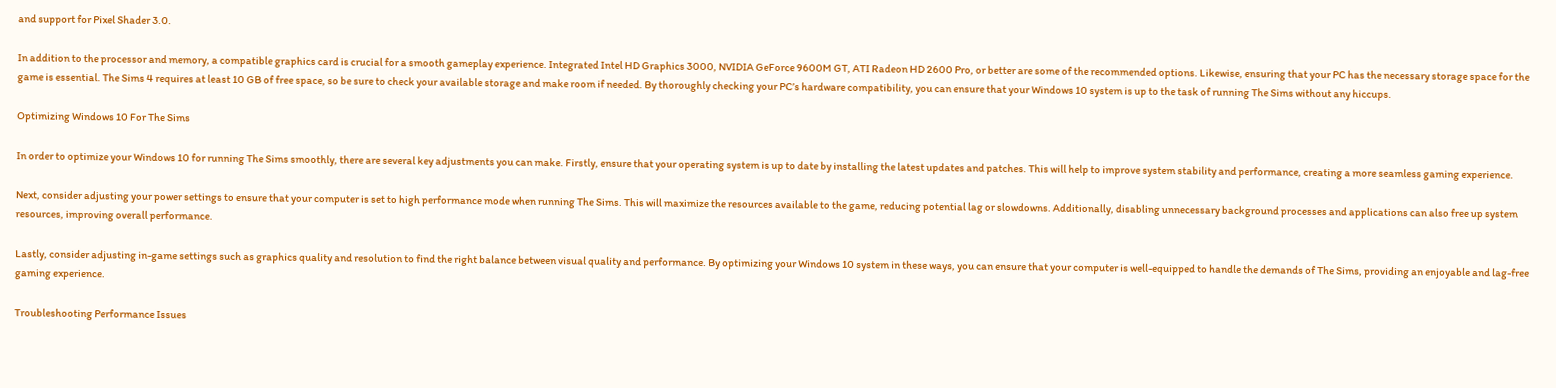and support for Pixel Shader 3.0.

In addition to the processor and memory, a compatible graphics card is crucial for a smooth gameplay experience. Integrated Intel HD Graphics 3000, NVIDIA GeForce 9600M GT, ATI Radeon HD 2600 Pro, or better are some of the recommended options. Likewise, ensuring that your PC has the necessary storage space for the game is essential. The Sims 4 requires at least 10 GB of free space, so be sure to check your available storage and make room if needed. By thoroughly checking your PC’s hardware compatibility, you can ensure that your Windows 10 system is up to the task of running The Sims without any hiccups.

Optimizing Windows 10 For The Sims

In order to optimize your Windows 10 for running The Sims smoothly, there are several key adjustments you can make. Firstly, ensure that your operating system is up to date by installing the latest updates and patches. This will help to improve system stability and performance, creating a more seamless gaming experience.

Next, consider adjusting your power settings to ensure that your computer is set to high performance mode when running The Sims. This will maximize the resources available to the game, reducing potential lag or slowdowns. Additionally, disabling unnecessary background processes and applications can also free up system resources, improving overall performance.

Lastly, consider adjusting in-game settings such as graphics quality and resolution to find the right balance between visual quality and performance. By optimizing your Windows 10 system in these ways, you can ensure that your computer is well-equipped to handle the demands of The Sims, providing an enjoyable and lag-free gaming experience.

Troubleshooting Performance Issues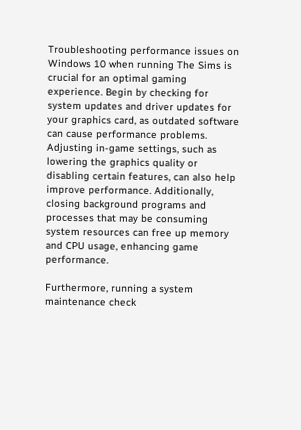Troubleshooting performance issues on Windows 10 when running The Sims is crucial for an optimal gaming experience. Begin by checking for system updates and driver updates for your graphics card, as outdated software can cause performance problems. Adjusting in-game settings, such as lowering the graphics quality or disabling certain features, can also help improve performance. Additionally, closing background programs and processes that may be consuming system resources can free up memory and CPU usage, enhancing game performance.

Furthermore, running a system maintenance check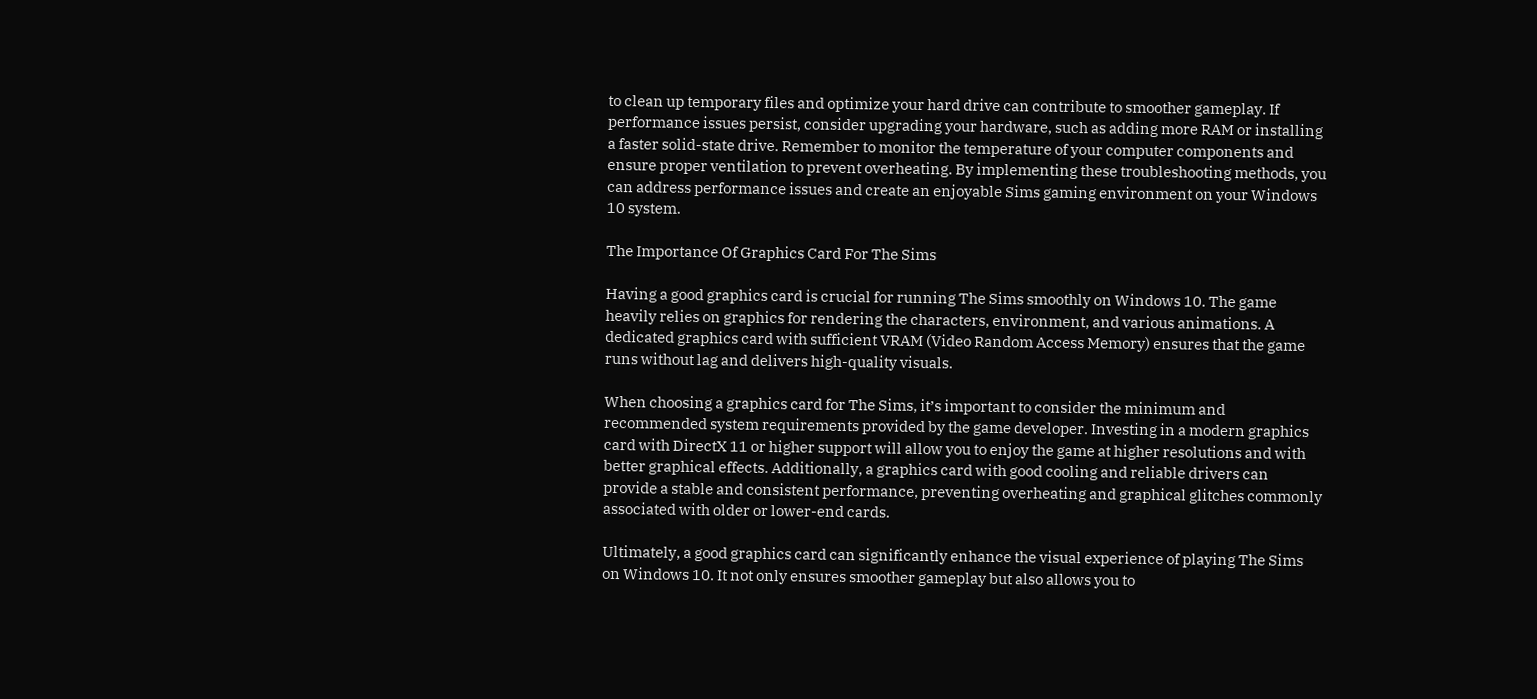to clean up temporary files and optimize your hard drive can contribute to smoother gameplay. If performance issues persist, consider upgrading your hardware, such as adding more RAM or installing a faster solid-state drive. Remember to monitor the temperature of your computer components and ensure proper ventilation to prevent overheating. By implementing these troubleshooting methods, you can address performance issues and create an enjoyable Sims gaming environment on your Windows 10 system.

The Importance Of Graphics Card For The Sims

Having a good graphics card is crucial for running The Sims smoothly on Windows 10. The game heavily relies on graphics for rendering the characters, environment, and various animations. A dedicated graphics card with sufficient VRAM (Video Random Access Memory) ensures that the game runs without lag and delivers high-quality visuals.

When choosing a graphics card for The Sims, it’s important to consider the minimum and recommended system requirements provided by the game developer. Investing in a modern graphics card with DirectX 11 or higher support will allow you to enjoy the game at higher resolutions and with better graphical effects. Additionally, a graphics card with good cooling and reliable drivers can provide a stable and consistent performance, preventing overheating and graphical glitches commonly associated with older or lower-end cards.

Ultimately, a good graphics card can significantly enhance the visual experience of playing The Sims on Windows 10. It not only ensures smoother gameplay but also allows you to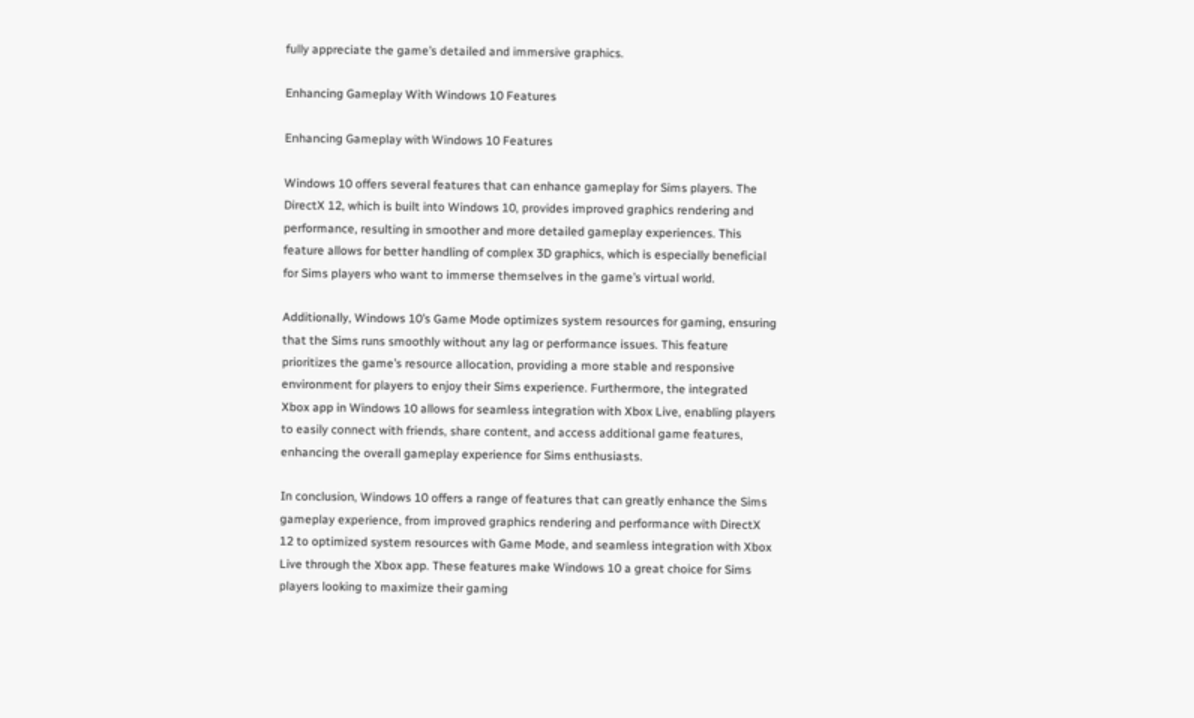fully appreciate the game’s detailed and immersive graphics.

Enhancing Gameplay With Windows 10 Features

Enhancing Gameplay with Windows 10 Features

Windows 10 offers several features that can enhance gameplay for Sims players. The DirectX 12, which is built into Windows 10, provides improved graphics rendering and performance, resulting in smoother and more detailed gameplay experiences. This feature allows for better handling of complex 3D graphics, which is especially beneficial for Sims players who want to immerse themselves in the game’s virtual world.

Additionally, Windows 10’s Game Mode optimizes system resources for gaming, ensuring that the Sims runs smoothly without any lag or performance issues. This feature prioritizes the game’s resource allocation, providing a more stable and responsive environment for players to enjoy their Sims experience. Furthermore, the integrated Xbox app in Windows 10 allows for seamless integration with Xbox Live, enabling players to easily connect with friends, share content, and access additional game features, enhancing the overall gameplay experience for Sims enthusiasts.

In conclusion, Windows 10 offers a range of features that can greatly enhance the Sims gameplay experience, from improved graphics rendering and performance with DirectX 12 to optimized system resources with Game Mode, and seamless integration with Xbox Live through the Xbox app. These features make Windows 10 a great choice for Sims players looking to maximize their gaming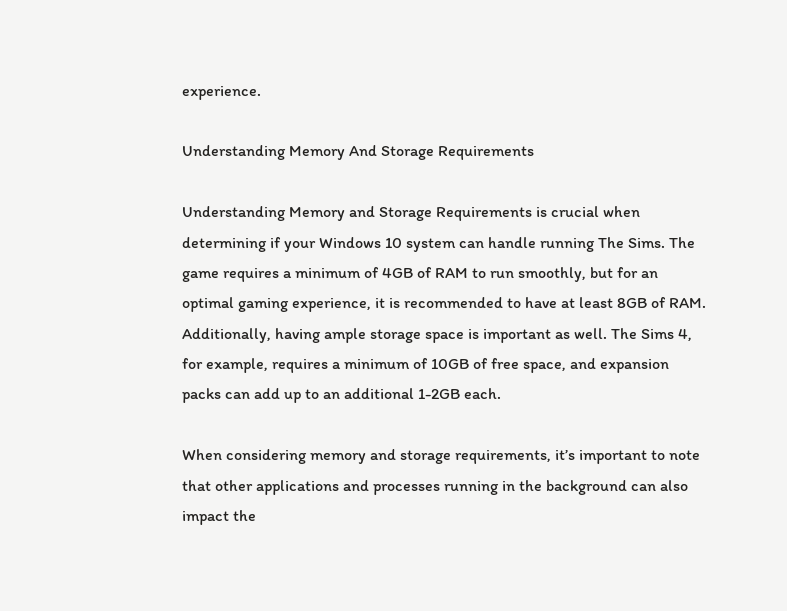experience.

Understanding Memory And Storage Requirements

Understanding Memory and Storage Requirements is crucial when determining if your Windows 10 system can handle running The Sims. The game requires a minimum of 4GB of RAM to run smoothly, but for an optimal gaming experience, it is recommended to have at least 8GB of RAM. Additionally, having ample storage space is important as well. The Sims 4, for example, requires a minimum of 10GB of free space, and expansion packs can add up to an additional 1-2GB each.

When considering memory and storage requirements, it’s important to note that other applications and processes running in the background can also impact the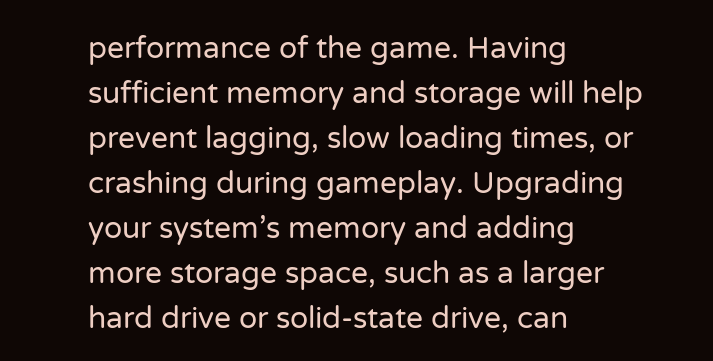performance of the game. Having sufficient memory and storage will help prevent lagging, slow loading times, or crashing during gameplay. Upgrading your system’s memory and adding more storage space, such as a larger hard drive or solid-state drive, can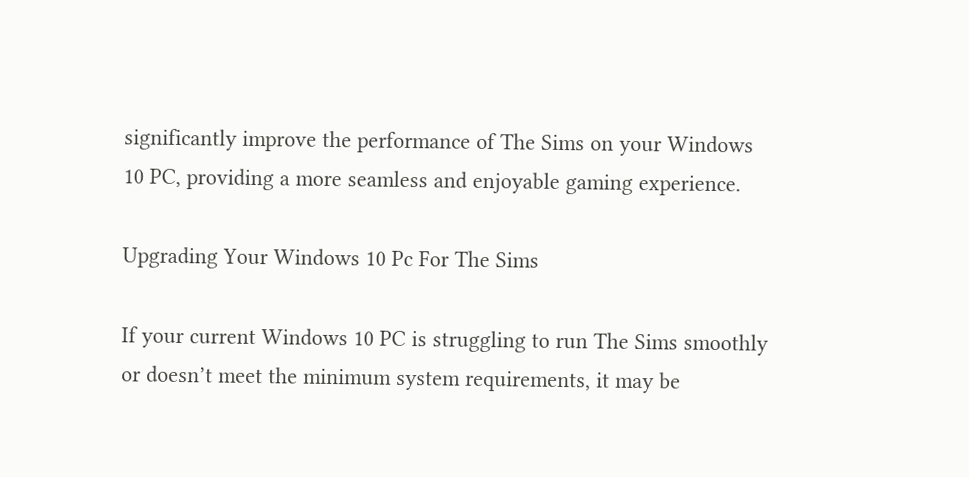significantly improve the performance of The Sims on your Windows 10 PC, providing a more seamless and enjoyable gaming experience.

Upgrading Your Windows 10 Pc For The Sims

If your current Windows 10 PC is struggling to run The Sims smoothly or doesn’t meet the minimum system requirements, it may be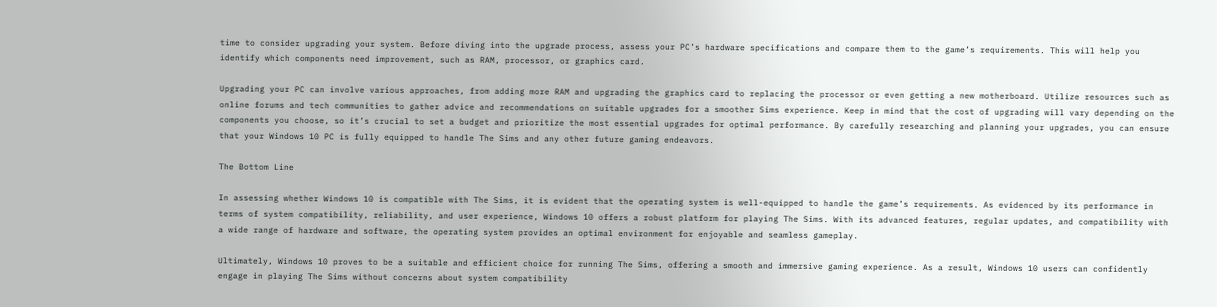time to consider upgrading your system. Before diving into the upgrade process, assess your PC’s hardware specifications and compare them to the game’s requirements. This will help you identify which components need improvement, such as RAM, processor, or graphics card.

Upgrading your PC can involve various approaches, from adding more RAM and upgrading the graphics card to replacing the processor or even getting a new motherboard. Utilize resources such as online forums and tech communities to gather advice and recommendations on suitable upgrades for a smoother Sims experience. Keep in mind that the cost of upgrading will vary depending on the components you choose, so it’s crucial to set a budget and prioritize the most essential upgrades for optimal performance. By carefully researching and planning your upgrades, you can ensure that your Windows 10 PC is fully equipped to handle The Sims and any other future gaming endeavors.

The Bottom Line

In assessing whether Windows 10 is compatible with The Sims, it is evident that the operating system is well-equipped to handle the game’s requirements. As evidenced by its performance in terms of system compatibility, reliability, and user experience, Windows 10 offers a robust platform for playing The Sims. With its advanced features, regular updates, and compatibility with a wide range of hardware and software, the operating system provides an optimal environment for enjoyable and seamless gameplay.

Ultimately, Windows 10 proves to be a suitable and efficient choice for running The Sims, offering a smooth and immersive gaming experience. As a result, Windows 10 users can confidently engage in playing The Sims without concerns about system compatibility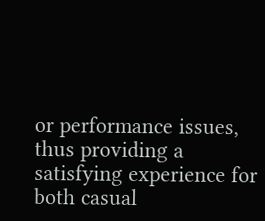or performance issues, thus providing a satisfying experience for both casual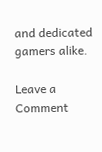and dedicated gamers alike.

Leave a Comment